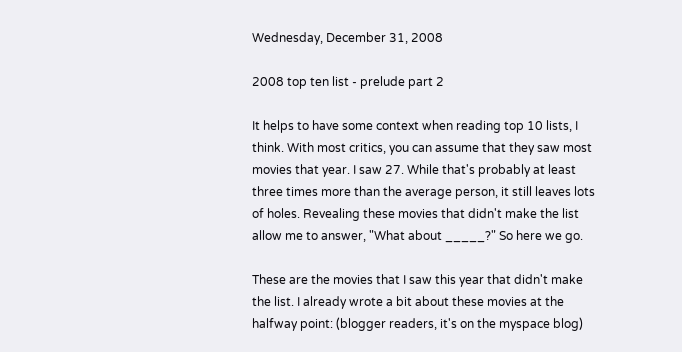Wednesday, December 31, 2008

2008 top ten list - prelude part 2

It helps to have some context when reading top 10 lists, I think. With most critics, you can assume that they saw most movies that year. I saw 27. While that's probably at least three times more than the average person, it still leaves lots of holes. Revealing these movies that didn't make the list allow me to answer, "What about _____?" So here we go.

These are the movies that I saw this year that didn't make the list. I already wrote a bit about these movies at the halfway point: (blogger readers, it's on the myspace blog)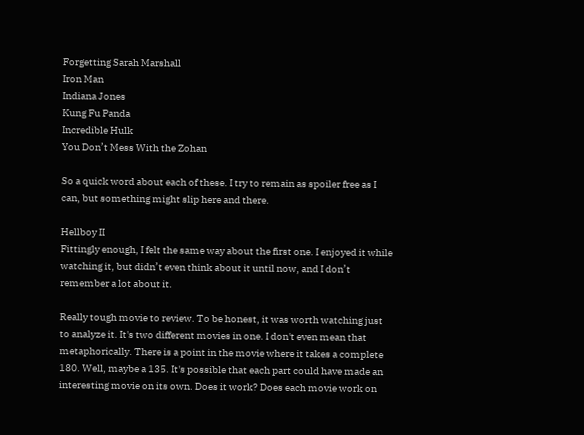Forgetting Sarah Marshall
Iron Man
Indiana Jones
Kung Fu Panda
Incredible Hulk
You Don’t Mess With the Zohan

So a quick word about each of these. I try to remain as spoiler free as I can, but something might slip here and there.

Hellboy II
Fittingly enough, I felt the same way about the first one. I enjoyed it while watching it, but didn’t even think about it until now, and I don’t remember a lot about it.

Really tough movie to review. To be honest, it was worth watching just to analyze it. It's two different movies in one. I don't even mean that metaphorically. There is a point in the movie where it takes a complete 180. Well, maybe a 135. It's possible that each part could have made an interesting movie on its own. Does it work? Does each movie work on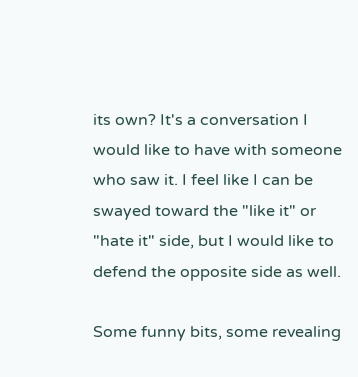its own? It's a conversation I would like to have with someone who saw it. I feel like I can be swayed toward the "like it" or "hate it" side, but I would like to defend the opposite side as well.

Some funny bits, some revealing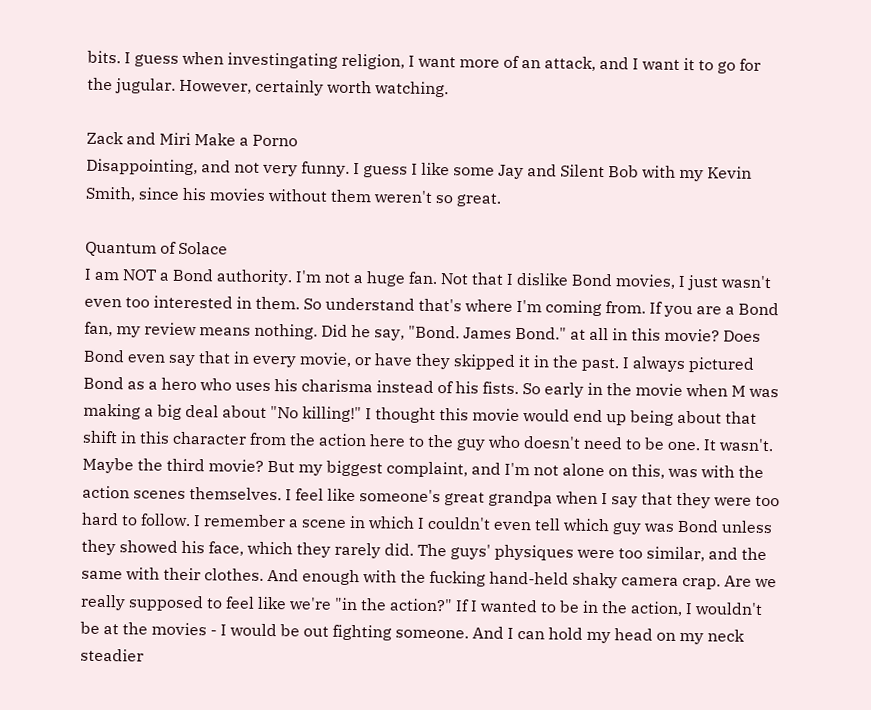bits. I guess when investingating religion, I want more of an attack, and I want it to go for the jugular. However, certainly worth watching.

Zack and Miri Make a Porno
Disappointing, and not very funny. I guess I like some Jay and Silent Bob with my Kevin Smith, since his movies without them weren't so great.

Quantum of Solace
I am NOT a Bond authority. I'm not a huge fan. Not that I dislike Bond movies, I just wasn't even too interested in them. So understand that's where I'm coming from. If you are a Bond fan, my review means nothing. Did he say, "Bond. James Bond." at all in this movie? Does Bond even say that in every movie, or have they skipped it in the past. I always pictured Bond as a hero who uses his charisma instead of his fists. So early in the movie when M was making a big deal about "No killing!" I thought this movie would end up being about that shift in this character from the action here to the guy who doesn't need to be one. It wasn't. Maybe the third movie? But my biggest complaint, and I'm not alone on this, was with the action scenes themselves. I feel like someone's great grandpa when I say that they were too hard to follow. I remember a scene in which I couldn't even tell which guy was Bond unless they showed his face, which they rarely did. The guys' physiques were too similar, and the same with their clothes. And enough with the fucking hand-held shaky camera crap. Are we really supposed to feel like we're "in the action?" If I wanted to be in the action, I wouldn't be at the movies - I would be out fighting someone. And I can hold my head on my neck steadier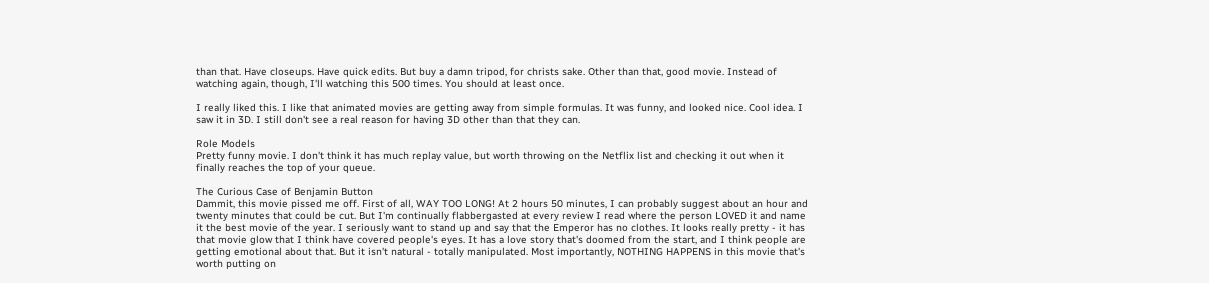than that. Have closeups. Have quick edits. But buy a damn tripod, for christs sake. Other than that, good movie. Instead of watching again, though, I'll watching this 500 times. You should at least once.

I really liked this. I like that animated movies are getting away from simple formulas. It was funny, and looked nice. Cool idea. I saw it in 3D. I still don't see a real reason for having 3D other than that they can.

Role Models
Pretty funny movie. I don't think it has much replay value, but worth throwing on the Netflix list and checking it out when it finally reaches the top of your queue.

The Curious Case of Benjamin Button
Dammit, this movie pissed me off. First of all, WAY TOO LONG! At 2 hours 50 minutes, I can probably suggest about an hour and twenty minutes that could be cut. But I'm continually flabbergasted at every review I read where the person LOVED it and name it the best movie of the year. I seriously want to stand up and say that the Emperor has no clothes. It looks really pretty - it has that movie glow that I think have covered people's eyes. It has a love story that's doomed from the start, and I think people are getting emotional about that. But it isn't natural - totally manipulated. Most importantly, NOTHING HAPPENS in this movie that's worth putting on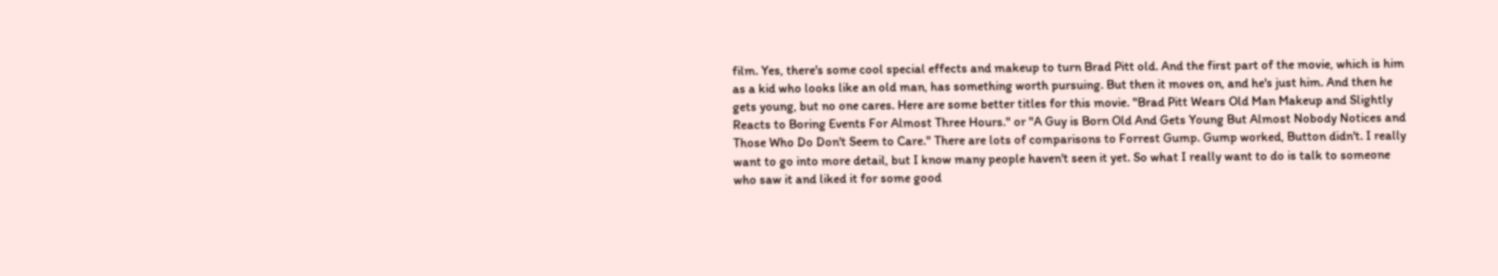film. Yes, there's some cool special effects and makeup to turn Brad Pitt old. And the first part of the movie, which is him as a kid who looks like an old man, has something worth pursuing. But then it moves on, and he's just him. And then he gets young, but no one cares. Here are some better titles for this movie. "Brad Pitt Wears Old Man Makeup and Slightly Reacts to Boring Events For Almost Three Hours." or "A Guy is Born Old And Gets Young But Almost Nobody Notices and Those Who Do Don't Seem to Care." There are lots of comparisons to Forrest Gump. Gump worked, Button didn't. I really want to go into more detail, but I know many people haven't seen it yet. So what I really want to do is talk to someone who saw it and liked it for some good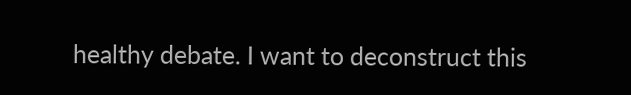healthy debate. I want to deconstruct this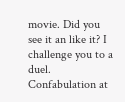movie. Did you see it an like it? I challenge you to a duel. Confabulation at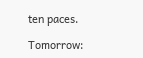ten paces.

Tomorrow: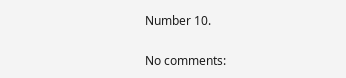Number 10.

No comments: